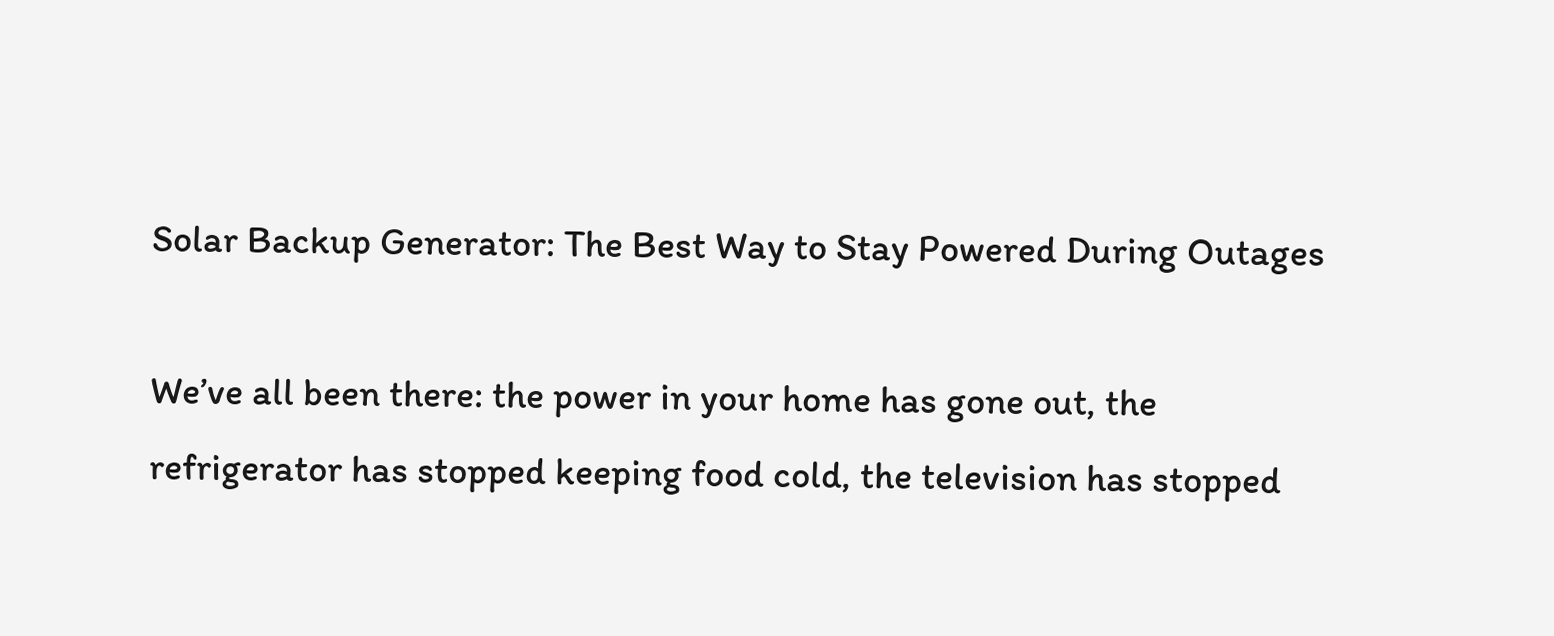Solar Backup Generator: The Best Way to Stay Powered During Outages

We’ve all been there: the power in your home has gone out, the refrigerator has stopped keeping food cold, the television has stopped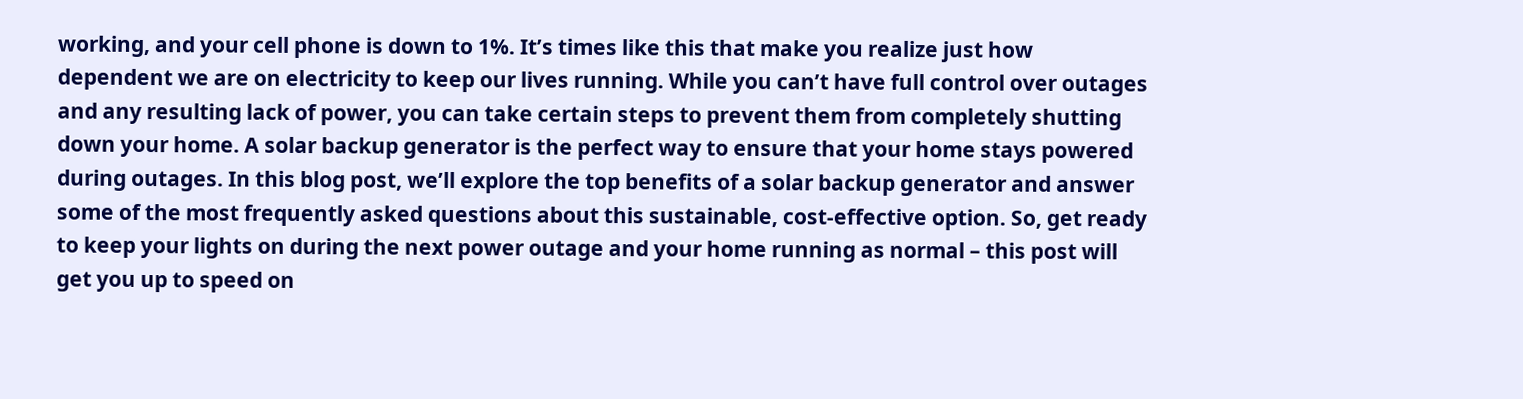working, and your cell phone is down to 1%. It’s times like this that make you realize just how dependent we are on electricity to keep our lives running. While you can’t have full control over outages and any resulting lack of power, you can take certain steps to prevent them from completely shutting down your home. A solar backup generator is the perfect way to ensure that your home stays powered during outages. In this blog post, we’ll explore the top benefits of a solar backup generator and answer some of the most frequently asked questions about this sustainable, cost-effective option. So, get ready to keep your lights on during the next power outage and your home running as normal – this post will get you up to speed on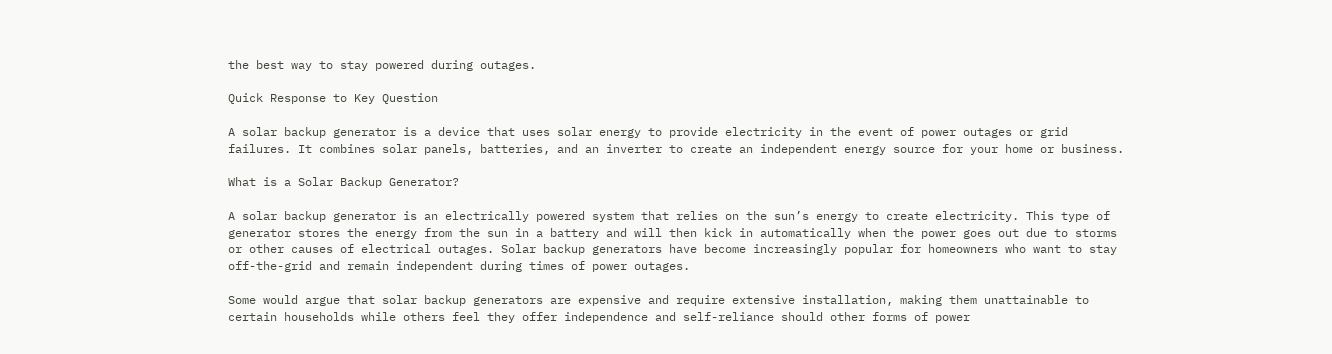the best way to stay powered during outages.

Quick Response to Key Question

A solar backup generator is a device that uses solar energy to provide electricity in the event of power outages or grid failures. It combines solar panels, batteries, and an inverter to create an independent energy source for your home or business.

What is a Solar Backup Generator?

A solar backup generator is an electrically powered system that relies on the sun’s energy to create electricity. This type of generator stores the energy from the sun in a battery and will then kick in automatically when the power goes out due to storms or other causes of electrical outages. Solar backup generators have become increasingly popular for homeowners who want to stay off-the-grid and remain independent during times of power outages.

Some would argue that solar backup generators are expensive and require extensive installation, making them unattainable to certain households while others feel they offer independence and self-reliance should other forms of power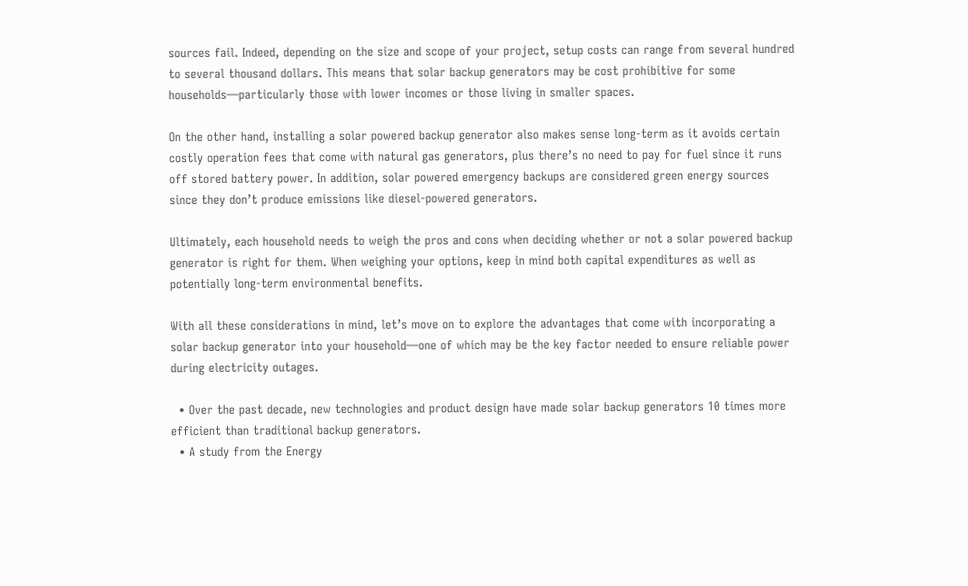sources fail. Indeed, depending on the size and scope of your project, setup costs can range from several hundred to several thousand dollars. This means that solar backup generators may be cost prohibitive for some households—particularly those with lower incomes or those living in smaller spaces.

On the other hand, installing a solar powered backup generator also makes sense long-term as it avoids certain costly operation fees that come with natural gas generators, plus there’s no need to pay for fuel since it runs off stored battery power. In addition, solar powered emergency backups are considered green energy sources since they don’t produce emissions like diesel-powered generators.

Ultimately, each household needs to weigh the pros and cons when deciding whether or not a solar powered backup generator is right for them. When weighing your options, keep in mind both capital expenditures as well as potentially long-term environmental benefits.

With all these considerations in mind, let’s move on to explore the advantages that come with incorporating a solar backup generator into your household—one of which may be the key factor needed to ensure reliable power during electricity outages.

  • Over the past decade, new technologies and product design have made solar backup generators 10 times more efficient than traditional backup generators.
  • A study from the Energy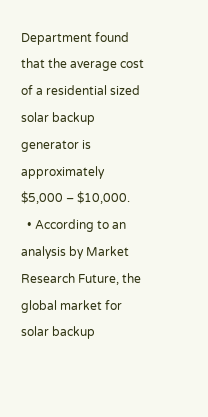Department found that the average cost of a residential sized solar backup generator is approximately $5,000 – $10,000.
  • According to an analysis by Market Research Future, the global market for solar backup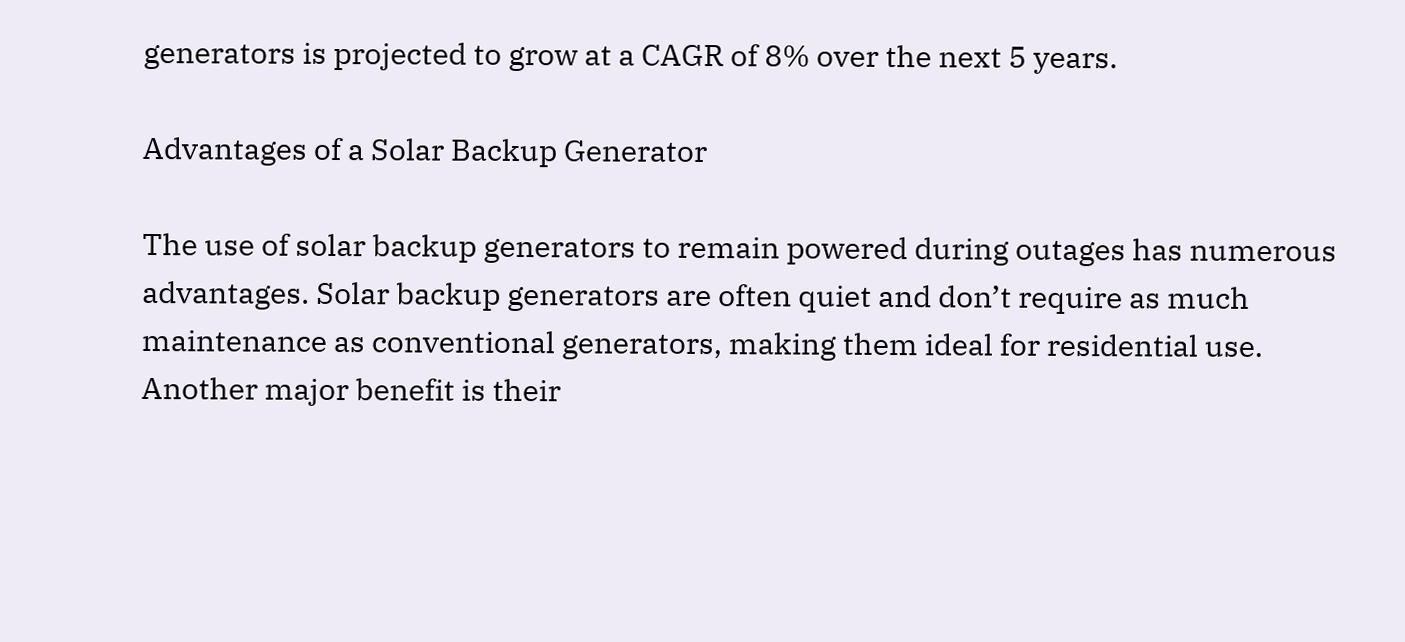generators is projected to grow at a CAGR of 8% over the next 5 years.

Advantages of a Solar Backup Generator

The use of solar backup generators to remain powered during outages has numerous advantages. Solar backup generators are often quiet and don’t require as much maintenance as conventional generators, making them ideal for residential use. Another major benefit is their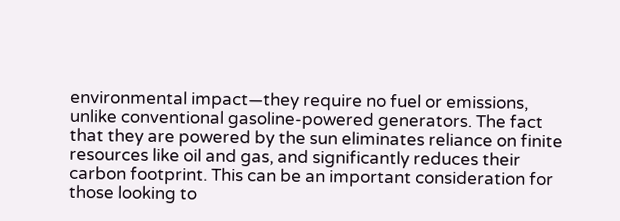environmental impact—they require no fuel or emissions, unlike conventional gasoline-powered generators. The fact that they are powered by the sun eliminates reliance on finite resources like oil and gas, and significantly reduces their carbon footprint. This can be an important consideration for those looking to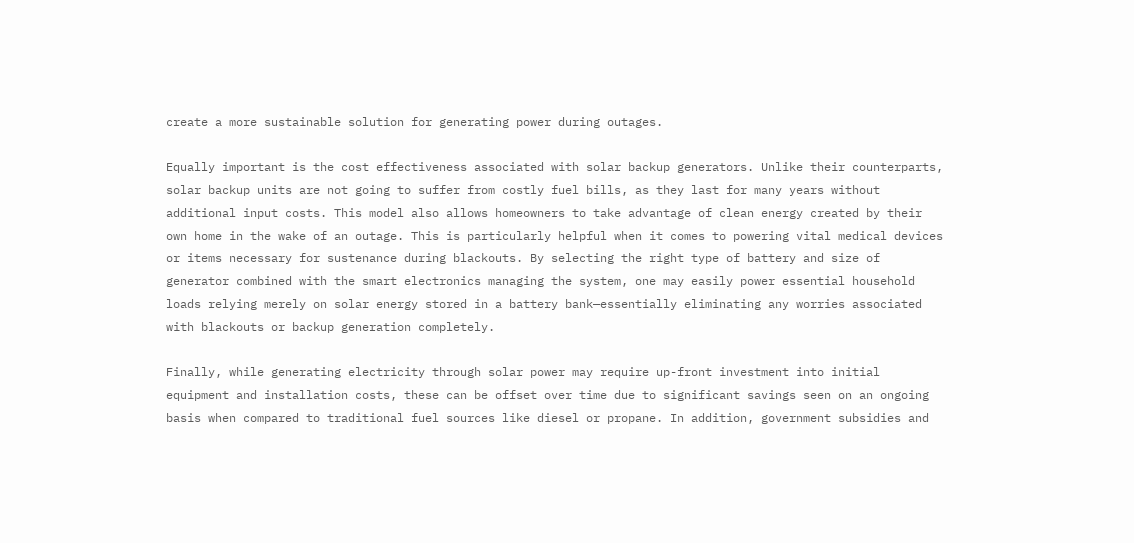create a more sustainable solution for generating power during outages.

Equally important is the cost effectiveness associated with solar backup generators. Unlike their counterparts, solar backup units are not going to suffer from costly fuel bills, as they last for many years without additional input costs. This model also allows homeowners to take advantage of clean energy created by their own home in the wake of an outage. This is particularly helpful when it comes to powering vital medical devices or items necessary for sustenance during blackouts. By selecting the right type of battery and size of generator combined with the smart electronics managing the system, one may easily power essential household loads relying merely on solar energy stored in a battery bank—essentially eliminating any worries associated with blackouts or backup generation completely.

Finally, while generating electricity through solar power may require up-front investment into initial equipment and installation costs, these can be offset over time due to significant savings seen on an ongoing basis when compared to traditional fuel sources like diesel or propane. In addition, government subsidies and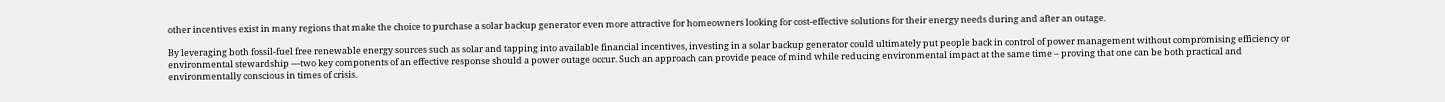other incentives exist in many regions that make the choice to purchase a solar backup generator even more attractive for homeowners looking for cost-effective solutions for their energy needs during and after an outage.

By leveraging both fossil-fuel free renewable energy sources such as solar and tapping into available financial incentives, investing in a solar backup generator could ultimately put people back in control of power management without compromising efficiency or environmental stewardship —two key components of an effective response should a power outage occur. Such an approach can provide peace of mind while reducing environmental impact at the same time – proving that one can be both practical and environmentally conscious in times of crisis.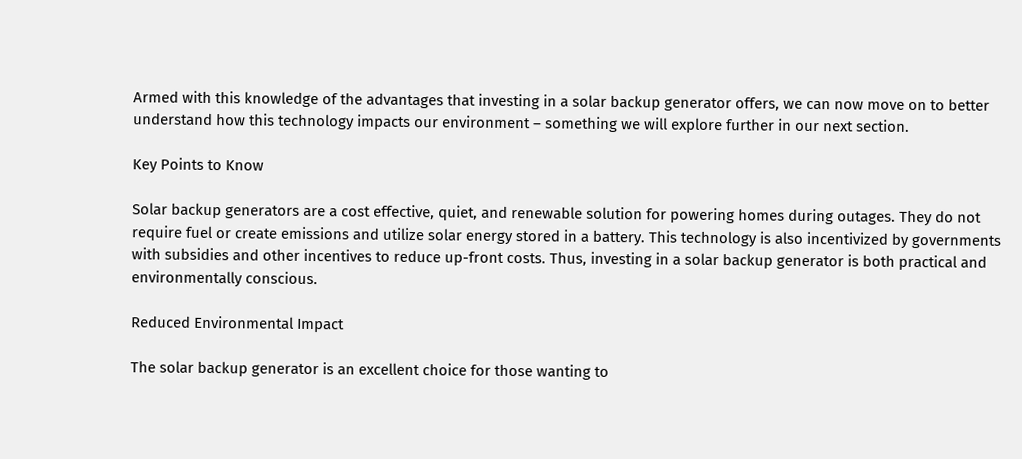Armed with this knowledge of the advantages that investing in a solar backup generator offers, we can now move on to better understand how this technology impacts our environment – something we will explore further in our next section.

Key Points to Know

Solar backup generators are a cost effective, quiet, and renewable solution for powering homes during outages. They do not require fuel or create emissions and utilize solar energy stored in a battery. This technology is also incentivized by governments with subsidies and other incentives to reduce up-front costs. Thus, investing in a solar backup generator is both practical and environmentally conscious.

Reduced Environmental Impact

The solar backup generator is an excellent choice for those wanting to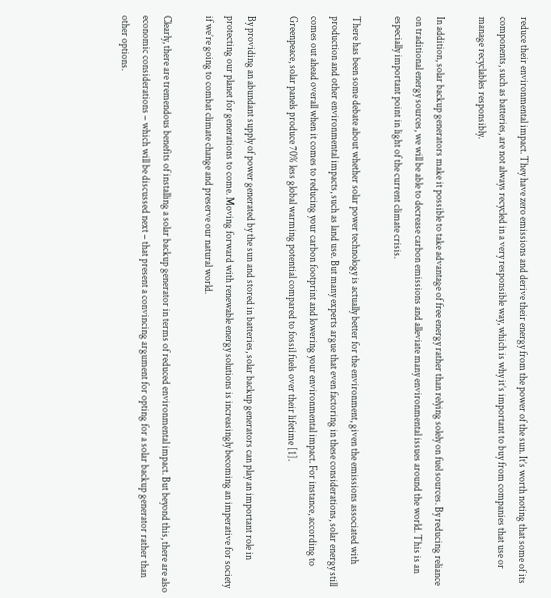reduce their environmental impact. They have zero emissions and derive their energy from the power of the sun. It’s worth noting that some of its components, such as batteries, are not always recycled in a very responsible way, which is why it’s important to buy from companies that use or manage recyclables responsibly.

In addition, solar backup generators make it possible to take advantage of free energy rather than relying solely on fuel sources. By reducing reliance on traditional energy sources, we will be able to decrease carbon emissions and alleviate many environmental issues around the world. This is an especially important point in light of the current climate crisis.

There has been some debate about whether solar power technology is actually better for the environment, given the emissions associated with production and other environmental impacts, such as land use. But many experts argue that even factoring in these considerations, solar energy still comes out ahead overall when it comes to reducing your carbon footprint and lowering your environmental impact. For instance, according to Greenpeace, solar panels produce 70% less global warming potential compared to fossil fuels over their lifetime [1].

By providing an abundant supply of power generated by the sun and stored in batteries, solar backup generators can play an important role in protecting our planet for generations to come. Moving forward with renewable energy solutions is increasingly becoming an imperative for society if we’re going to combat climate change and preserve our natural world.

Clearly, there are tremendous benefits of installing a solar backup generator in terms of reduced environmental impact. But beyond this, there are also economic considerations – which will be discussed next – that present a convincing argument for opting for a solar backup generator rather than other options.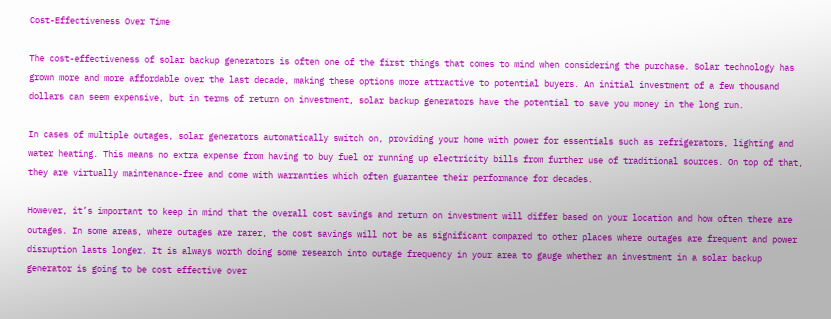Cost-Effectiveness Over Time

The cost-effectiveness of solar backup generators is often one of the first things that comes to mind when considering the purchase. Solar technology has grown more and more affordable over the last decade, making these options more attractive to potential buyers. An initial investment of a few thousand dollars can seem expensive, but in terms of return on investment, solar backup generators have the potential to save you money in the long run.

In cases of multiple outages, solar generators automatically switch on, providing your home with power for essentials such as refrigerators, lighting and water heating. This means no extra expense from having to buy fuel or running up electricity bills from further use of traditional sources. On top of that, they are virtually maintenance-free and come with warranties which often guarantee their performance for decades.

However, it’s important to keep in mind that the overall cost savings and return on investment will differ based on your location and how often there are outages. In some areas, where outages are rarer, the cost savings will not be as significant compared to other places where outages are frequent and power disruption lasts longer. It is always worth doing some research into outage frequency in your area to gauge whether an investment in a solar backup generator is going to be cost effective over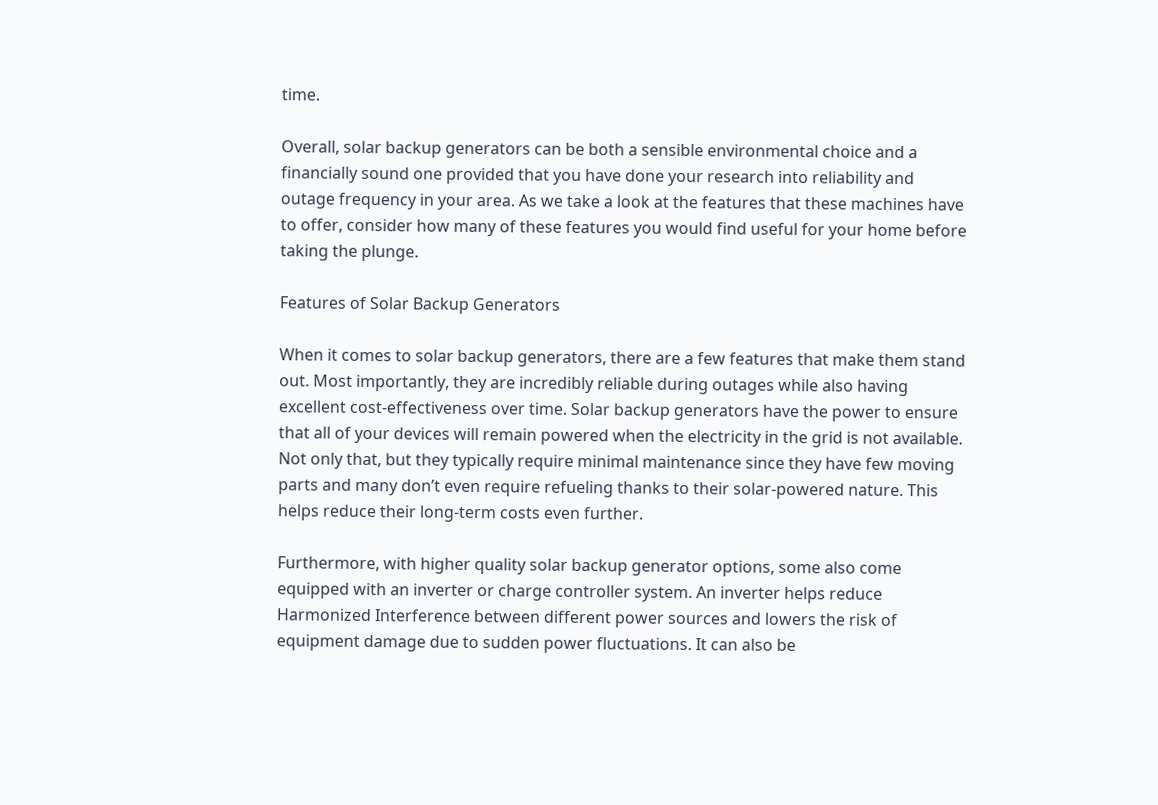time.

Overall, solar backup generators can be both a sensible environmental choice and a financially sound one provided that you have done your research into reliability and outage frequency in your area. As we take a look at the features that these machines have to offer, consider how many of these features you would find useful for your home before taking the plunge.

Features of Solar Backup Generators

When it comes to solar backup generators, there are a few features that make them stand out. Most importantly, they are incredibly reliable during outages while also having excellent cost-effectiveness over time. Solar backup generators have the power to ensure that all of your devices will remain powered when the electricity in the grid is not available. Not only that, but they typically require minimal maintenance since they have few moving parts and many don’t even require refueling thanks to their solar-powered nature. This helps reduce their long-term costs even further.

Furthermore, with higher quality solar backup generator options, some also come equipped with an inverter or charge controller system. An inverter helps reduce Harmonized Interference between different power sources and lowers the risk of equipment damage due to sudden power fluctuations. It can also be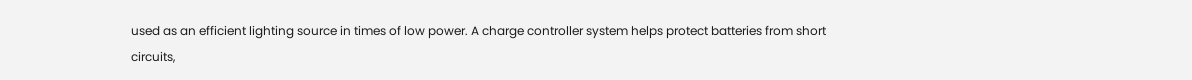used as an efficient lighting source in times of low power. A charge controller system helps protect batteries from short circuits,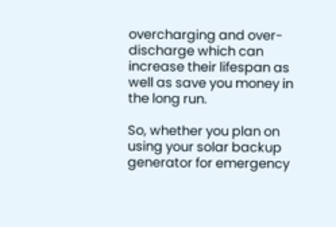overcharging and over-discharge which can increase their lifespan as well as save you money in the long run.

So, whether you plan on using your solar backup generator for emergency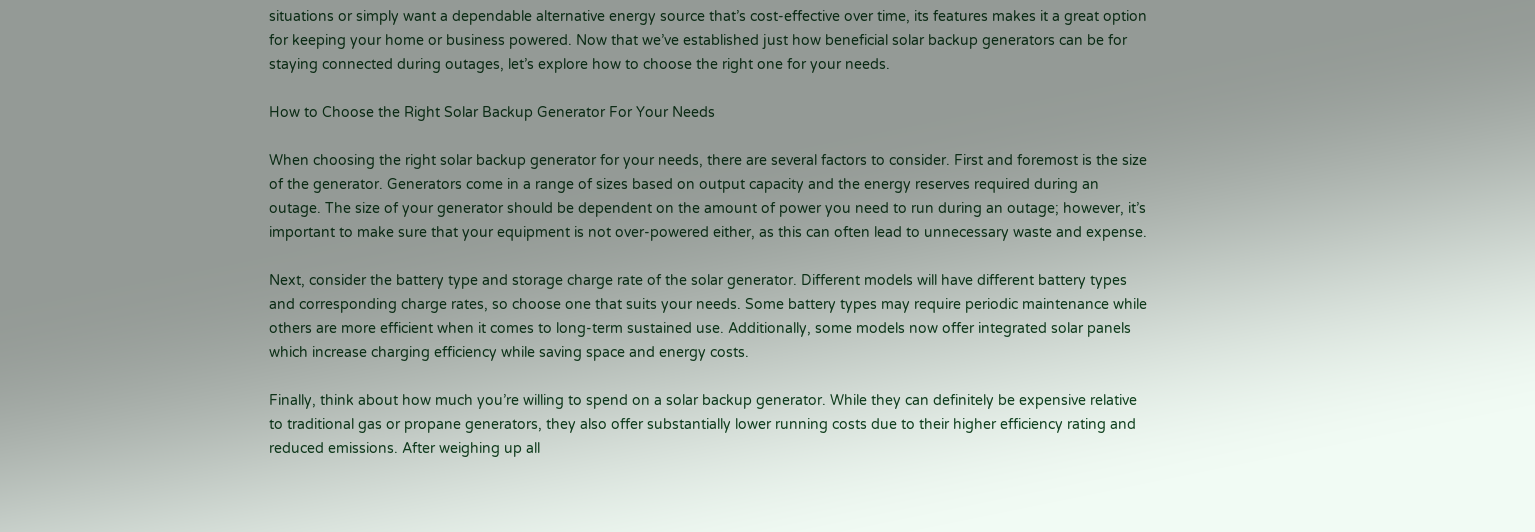situations or simply want a dependable alternative energy source that’s cost-effective over time, its features makes it a great option for keeping your home or business powered. Now that we’ve established just how beneficial solar backup generators can be for staying connected during outages, let’s explore how to choose the right one for your needs.

How to Choose the Right Solar Backup Generator For Your Needs

When choosing the right solar backup generator for your needs, there are several factors to consider. First and foremost is the size of the generator. Generators come in a range of sizes based on output capacity and the energy reserves required during an outage. The size of your generator should be dependent on the amount of power you need to run during an outage; however, it’s important to make sure that your equipment is not over-powered either, as this can often lead to unnecessary waste and expense.

Next, consider the battery type and storage charge rate of the solar generator. Different models will have different battery types and corresponding charge rates, so choose one that suits your needs. Some battery types may require periodic maintenance while others are more efficient when it comes to long-term sustained use. Additionally, some models now offer integrated solar panels which increase charging efficiency while saving space and energy costs.

Finally, think about how much you’re willing to spend on a solar backup generator. While they can definitely be expensive relative to traditional gas or propane generators, they also offer substantially lower running costs due to their higher efficiency rating and reduced emissions. After weighing up all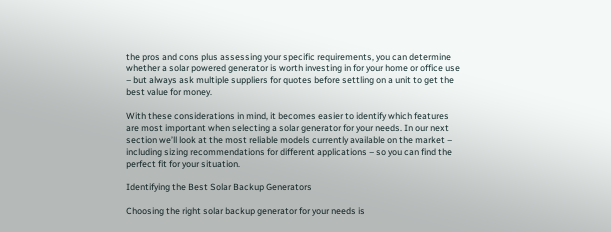the pros and cons plus assessing your specific requirements, you can determine whether a solar powered generator is worth investing in for your home or office use – but always ask multiple suppliers for quotes before settling on a unit to get the best value for money.

With these considerations in mind, it becomes easier to identify which features are most important when selecting a solar generator for your needs. In our next section we’ll look at the most reliable models currently available on the market – including sizing recommendations for different applications – so you can find the perfect fit for your situation.

Identifying the Best Solar Backup Generators

Choosing the right solar backup generator for your needs is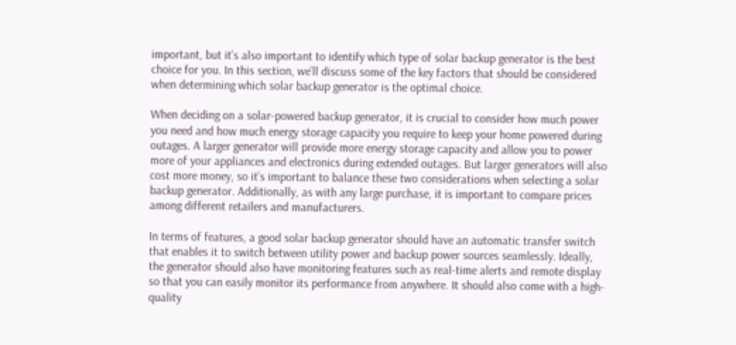important, but it’s also important to identify which type of solar backup generator is the best choice for you. In this section, we’ll discuss some of the key factors that should be considered when determining which solar backup generator is the optimal choice.

When deciding on a solar-powered backup generator, it is crucial to consider how much power you need and how much energy storage capacity you require to keep your home powered during outages. A larger generator will provide more energy storage capacity and allow you to power more of your appliances and electronics during extended outages. But larger generators will also cost more money, so it’s important to balance these two considerations when selecting a solar backup generator. Additionally, as with any large purchase, it is important to compare prices among different retailers and manufacturers.

In terms of features, a good solar backup generator should have an automatic transfer switch that enables it to switch between utility power and backup power sources seamlessly. Ideally, the generator should also have monitoring features such as real-time alerts and remote display so that you can easily monitor its performance from anywhere. It should also come with a high-quality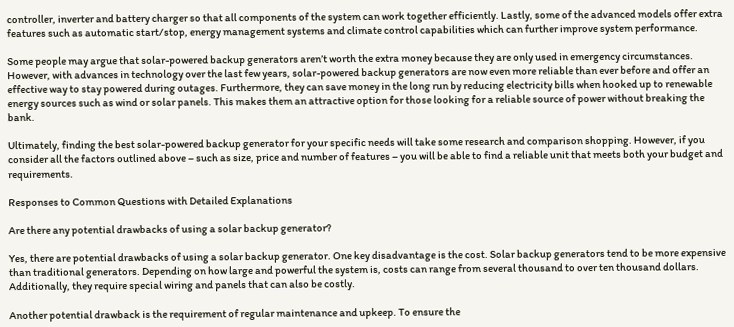controller, inverter and battery charger so that all components of the system can work together efficiently. Lastly, some of the advanced models offer extra features such as automatic start/stop, energy management systems and climate control capabilities which can further improve system performance.

Some people may argue that solar-powered backup generators aren’t worth the extra money because they are only used in emergency circumstances. However, with advances in technology over the last few years, solar-powered backup generators are now even more reliable than ever before and offer an effective way to stay powered during outages. Furthermore, they can save money in the long run by reducing electricity bills when hooked up to renewable energy sources such as wind or solar panels. This makes them an attractive option for those looking for a reliable source of power without breaking the bank.

Ultimately, finding the best solar-powered backup generator for your specific needs will take some research and comparison shopping. However, if you consider all the factors outlined above – such as size, price and number of features – you will be able to find a reliable unit that meets both your budget and requirements.

Responses to Common Questions with Detailed Explanations

Are there any potential drawbacks of using a solar backup generator?

Yes, there are potential drawbacks of using a solar backup generator. One key disadvantage is the cost. Solar backup generators tend to be more expensive than traditional generators. Depending on how large and powerful the system is, costs can range from several thousand to over ten thousand dollars. Additionally, they require special wiring and panels that can also be costly.

Another potential drawback is the requirement of regular maintenance and upkeep. To ensure the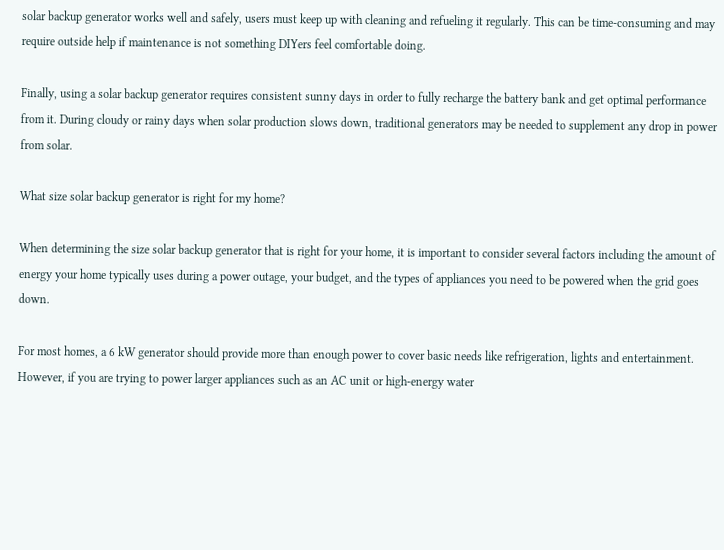solar backup generator works well and safely, users must keep up with cleaning and refueling it regularly. This can be time-consuming and may require outside help if maintenance is not something DIYers feel comfortable doing.

Finally, using a solar backup generator requires consistent sunny days in order to fully recharge the battery bank and get optimal performance from it. During cloudy or rainy days when solar production slows down, traditional generators may be needed to supplement any drop in power from solar.

What size solar backup generator is right for my home?

When determining the size solar backup generator that is right for your home, it is important to consider several factors including the amount of energy your home typically uses during a power outage, your budget, and the types of appliances you need to be powered when the grid goes down.

For most homes, a 6 kW generator should provide more than enough power to cover basic needs like refrigeration, lights and entertainment. However, if you are trying to power larger appliances such as an AC unit or high-energy water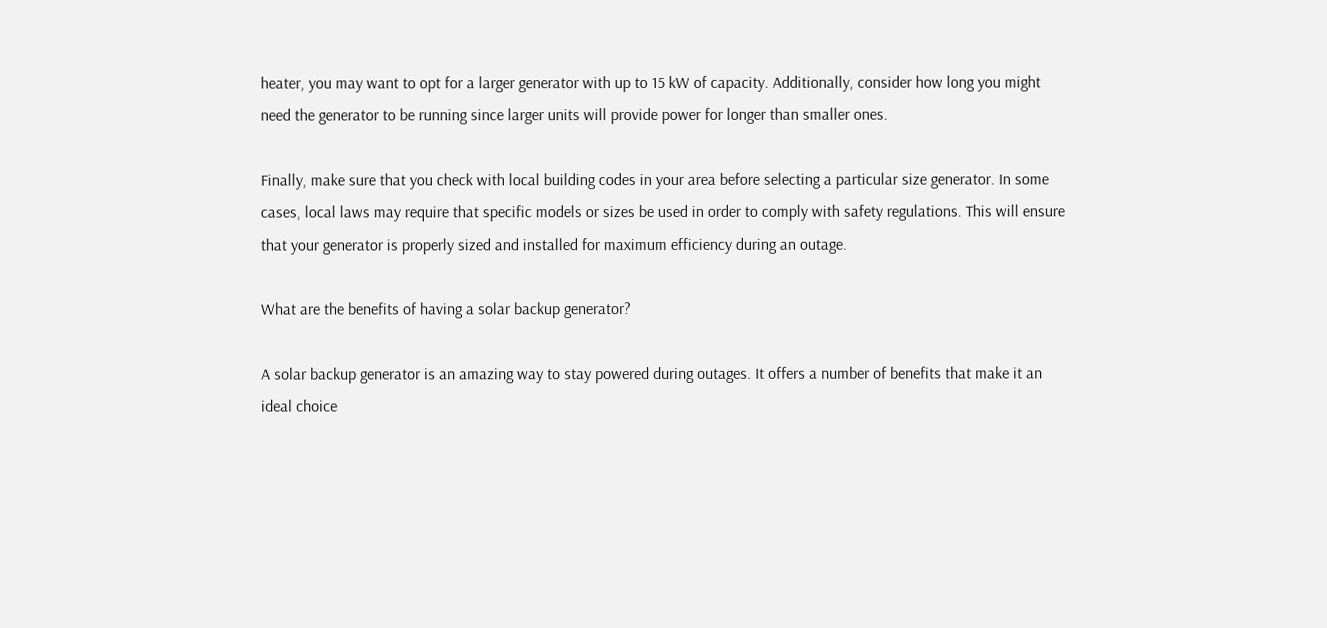heater, you may want to opt for a larger generator with up to 15 kW of capacity. Additionally, consider how long you might need the generator to be running since larger units will provide power for longer than smaller ones.

Finally, make sure that you check with local building codes in your area before selecting a particular size generator. In some cases, local laws may require that specific models or sizes be used in order to comply with safety regulations. This will ensure that your generator is properly sized and installed for maximum efficiency during an outage.

What are the benefits of having a solar backup generator?

A solar backup generator is an amazing way to stay powered during outages. It offers a number of benefits that make it an ideal choice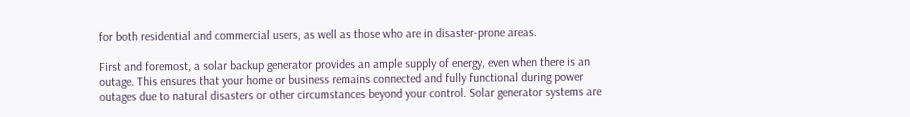for both residential and commercial users, as well as those who are in disaster-prone areas.

First and foremost, a solar backup generator provides an ample supply of energy, even when there is an outage. This ensures that your home or business remains connected and fully functional during power outages due to natural disasters or other circumstances beyond your control. Solar generator systems are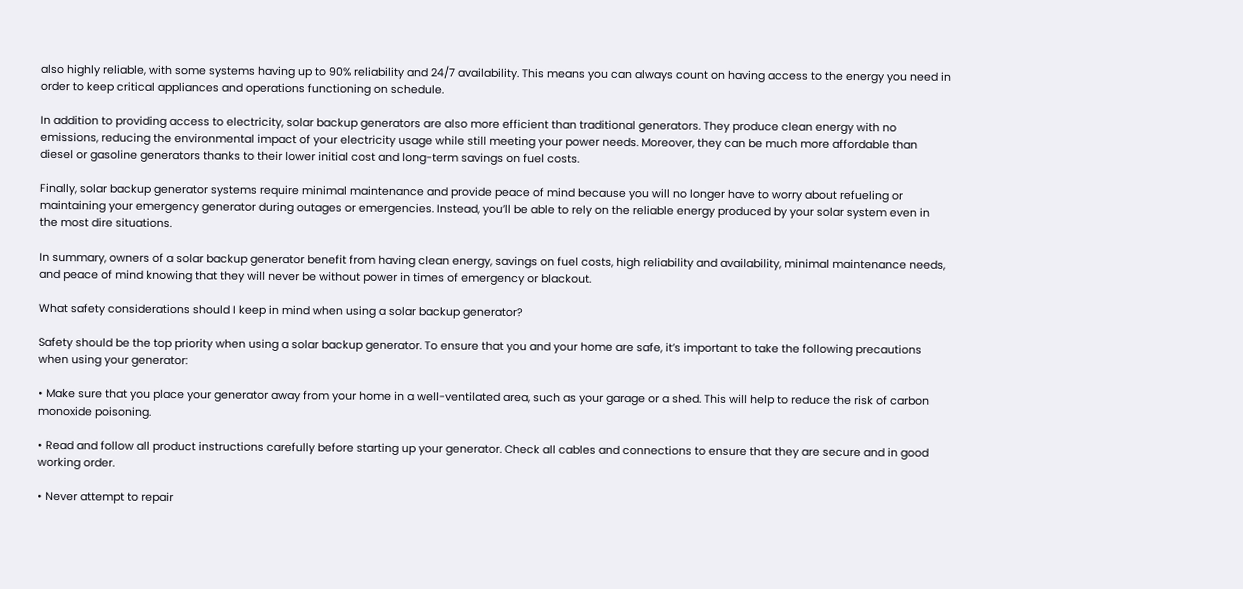also highly reliable, with some systems having up to 90% reliability and 24/7 availability. This means you can always count on having access to the energy you need in order to keep critical appliances and operations functioning on schedule.

In addition to providing access to electricity, solar backup generators are also more efficient than traditional generators. They produce clean energy with no emissions, reducing the environmental impact of your electricity usage while still meeting your power needs. Moreover, they can be much more affordable than diesel or gasoline generators thanks to their lower initial cost and long-term savings on fuel costs.

Finally, solar backup generator systems require minimal maintenance and provide peace of mind because you will no longer have to worry about refueling or maintaining your emergency generator during outages or emergencies. Instead, you’ll be able to rely on the reliable energy produced by your solar system even in the most dire situations.

In summary, owners of a solar backup generator benefit from having clean energy, savings on fuel costs, high reliability and availability, minimal maintenance needs, and peace of mind knowing that they will never be without power in times of emergency or blackout.

What safety considerations should I keep in mind when using a solar backup generator?

Safety should be the top priority when using a solar backup generator. To ensure that you and your home are safe, it’s important to take the following precautions when using your generator:

• Make sure that you place your generator away from your home in a well-ventilated area, such as your garage or a shed. This will help to reduce the risk of carbon monoxide poisoning.

• Read and follow all product instructions carefully before starting up your generator. Check all cables and connections to ensure that they are secure and in good working order.

• Never attempt to repair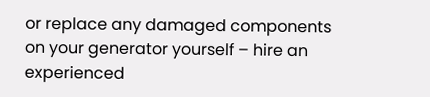or replace any damaged components on your generator yourself – hire an experienced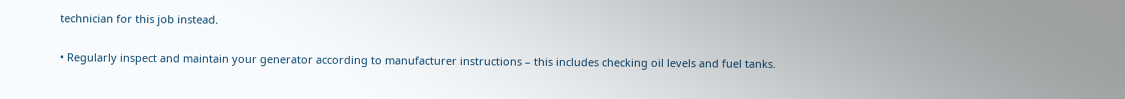technician for this job instead.

• Regularly inspect and maintain your generator according to manufacturer instructions – this includes checking oil levels and fuel tanks.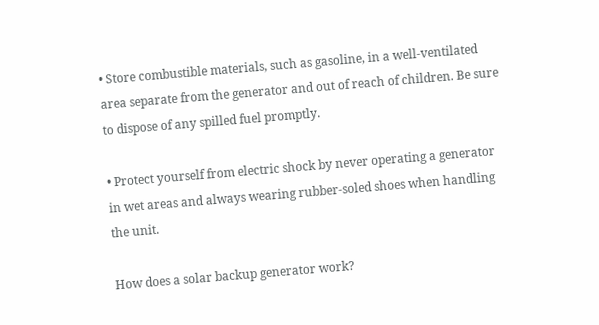• Store combustible materials, such as gasoline, in a well-ventilated area separate from the generator and out of reach of children. Be sure to dispose of any spilled fuel promptly.

• Protect yourself from electric shock by never operating a generator in wet areas and always wearing rubber-soled shoes when handling the unit.

How does a solar backup generator work?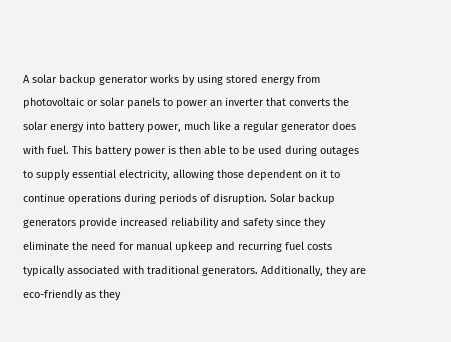A solar backup generator works by using stored energy from photovoltaic or solar panels to power an inverter that converts the solar energy into battery power, much like a regular generator does with fuel. This battery power is then able to be used during outages to supply essential electricity, allowing those dependent on it to continue operations during periods of disruption. Solar backup generators provide increased reliability and safety since they eliminate the need for manual upkeep and recurring fuel costs typically associated with traditional generators. Additionally, they are eco-friendly as they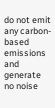do not emit any carbon-based emissions and generate no noise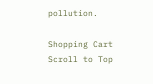pollution.

Shopping Cart
Scroll to Top